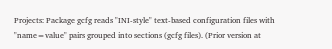Projects: Package gcfg reads "INI-style" text-based configuration files with "name=value" pairs grouped into sections (gcfg files). (Prior version at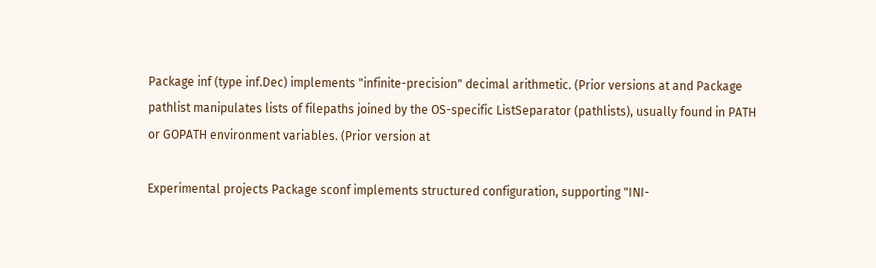Package inf (type inf.Dec) implements "infinite-precision" decimal arithmetic. (Prior versions at and Package pathlist manipulates lists of filepaths joined by the OS-specific ListSeparator (pathlists), usually found in PATH or GOPATH environment variables. (Prior version at

Experimental projects Package sconf implements structured configuration, supporting "INI-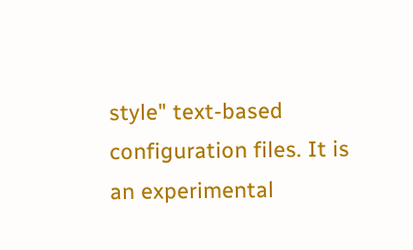style" text-based configuration files. It is an experimental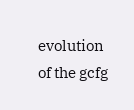evolution of the gcfg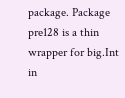package. Package pre128 is a thin wrapper for big.Int in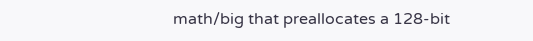math/big that preallocates a 128-bit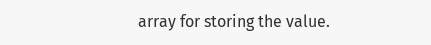array for storing the value.